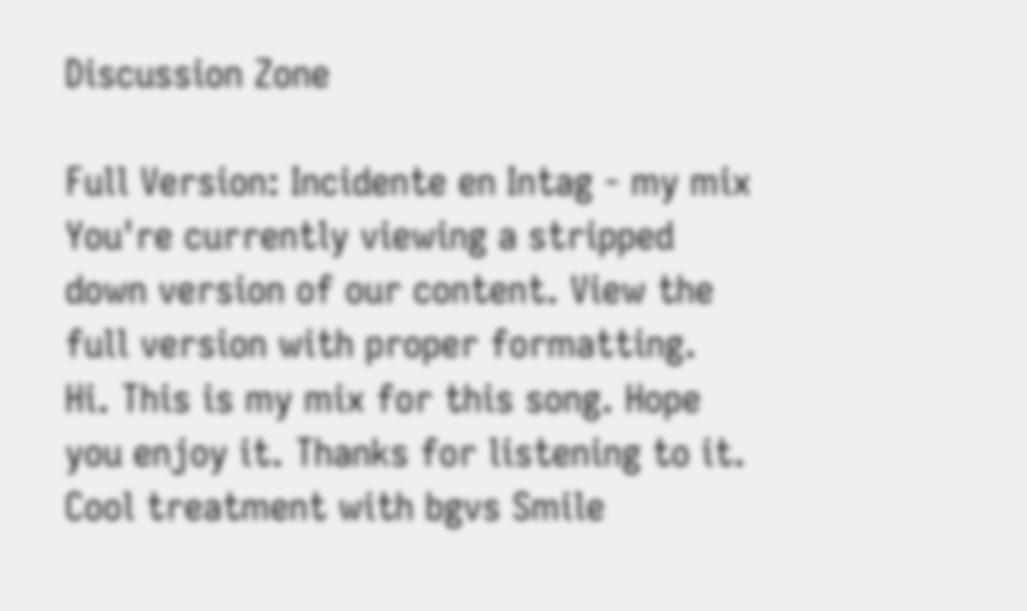Discussion Zone

Full Version: Incidente en Intag - my mix
You're currently viewing a stripped down version of our content. View the full version with proper formatting.
Hi. This is my mix for this song. Hope you enjoy it. Thanks for listening to it.
Cool treatment with bgvs Smile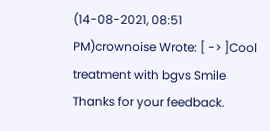(14-08-2021, 08:51 PM)crownoise Wrote: [ -> ]Cool treatment with bgvs Smile
Thanks for your feedback.